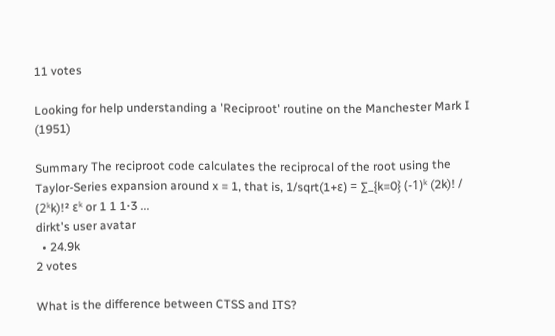11 votes

Looking for help understanding a 'Reciproot' routine on the Manchester Mark I (1951)

Summary The reciproot code calculates the reciprocal of the root using the Taylor-Series expansion around x = 1, that is, 1/sqrt(1+ε) = ∑_{k=0} (-1)ᵏ (2k)! / (2ᵏk)!² εᵏ or 1 1 1⋅3 ...
dirkt's user avatar
  • 24.9k
2 votes

What is the difference between CTSS and ITS?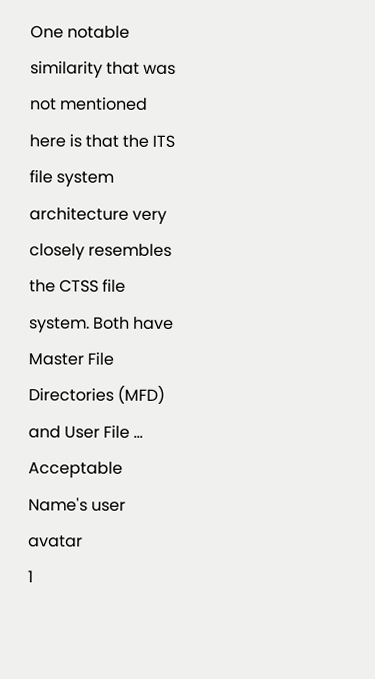One notable similarity that was not mentioned here is that the ITS file system architecture very closely resembles the CTSS file system. Both have Master File Directories (MFD) and User File ...
Acceptable Name's user avatar
1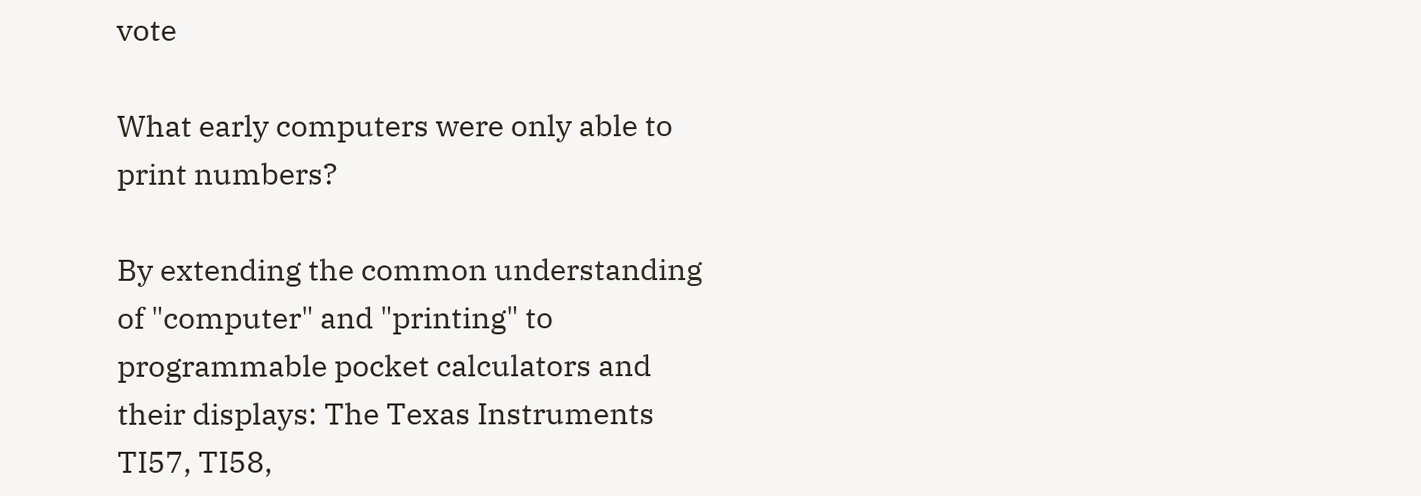vote

What early computers were only able to print numbers?

By extending the common understanding of "computer" and "printing" to programmable pocket calculators and their displays: The Texas Instruments TI57, TI58,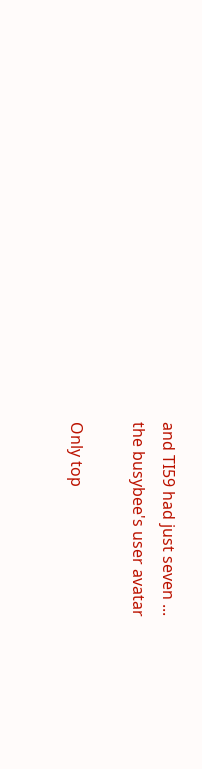and TI59 had just seven ...
the busybee's user avatar

Only top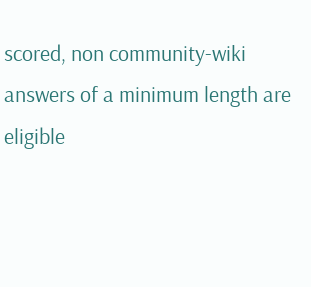scored, non community-wiki answers of a minimum length are eligible